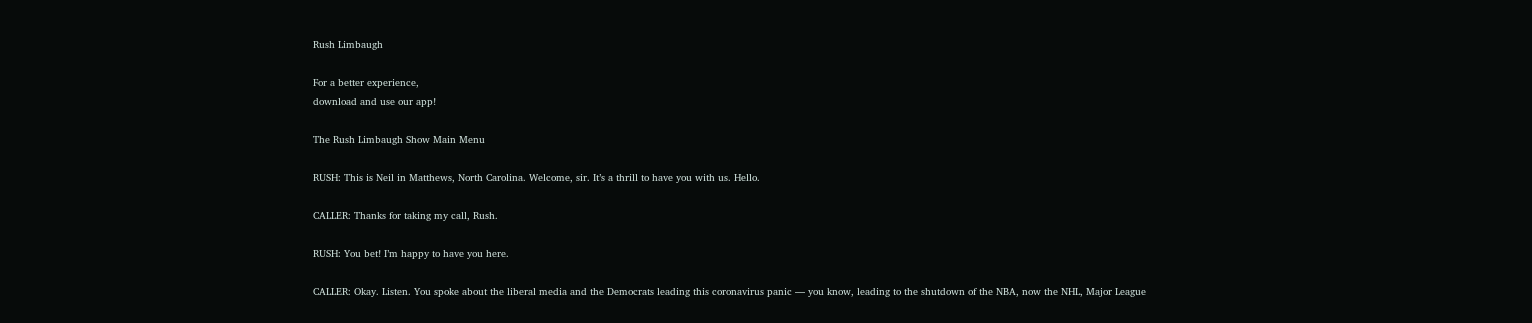Rush Limbaugh

For a better experience,
download and use our app!

The Rush Limbaugh Show Main Menu

RUSH: This is Neil in Matthews, North Carolina. Welcome, sir. It’s a thrill to have you with us. Hello.

CALLER: Thanks for taking my call, Rush.

RUSH: You bet! I’m happy to have you here.

CALLER: Okay. Listen. You spoke about the liberal media and the Democrats leading this coronavirus panic — you know, leading to the shutdown of the NBA, now the NHL, Major League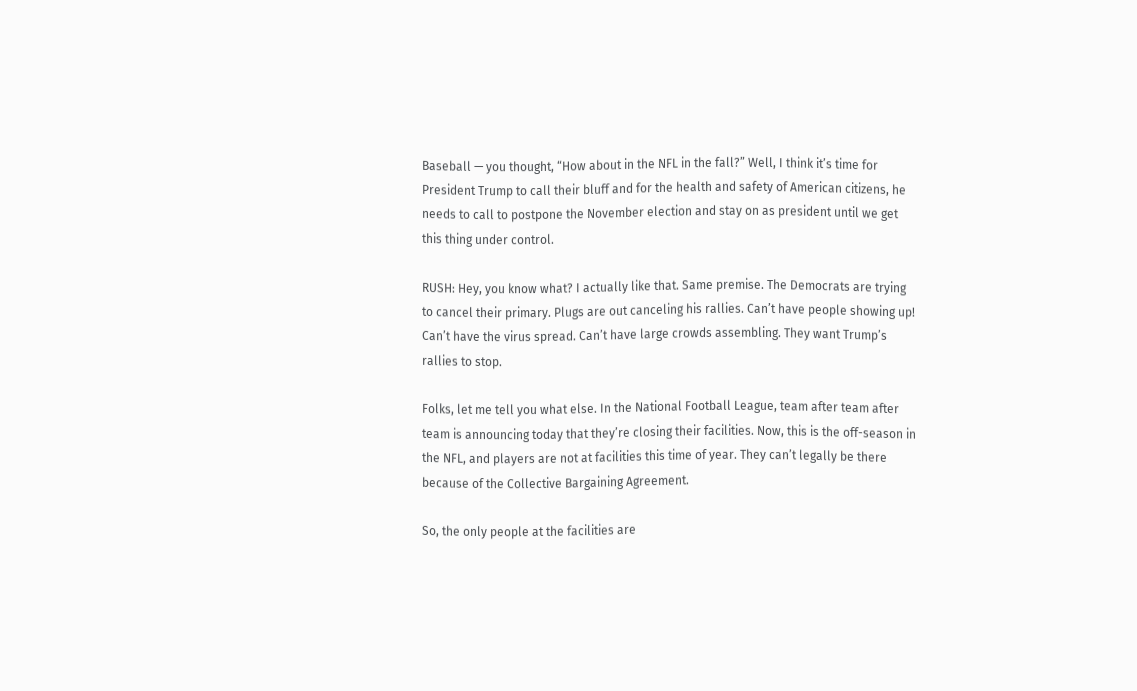Baseball — you thought, “How about in the NFL in the fall?” Well, I think it’s time for President Trump to call their bluff and for the health and safety of American citizens, he needs to call to postpone the November election and stay on as president until we get this thing under control.

RUSH: Hey, you know what? I actually like that. Same premise. The Democrats are trying to cancel their primary. Plugs are out canceling his rallies. Can’t have people showing up! Can’t have the virus spread. Can’t have large crowds assembling. They want Trump’s rallies to stop.

Folks, let me tell you what else. In the National Football League, team after team after team is announcing today that they’re closing their facilities. Now, this is the off-season in the NFL, and players are not at facilities this time of year. They can’t legally be there because of the Collective Bargaining Agreement.

So, the only people at the facilities are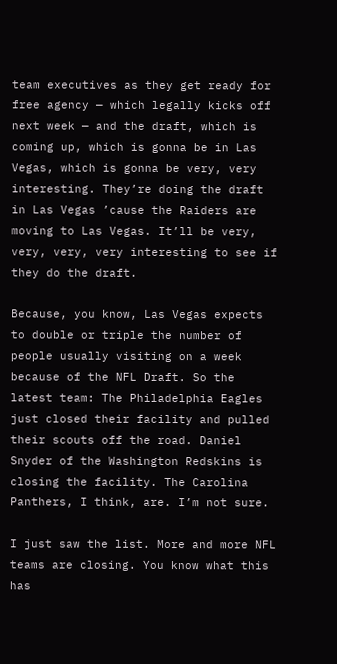team executives as they get ready for free agency — which legally kicks off next week — and the draft, which is coming up, which is gonna be in Las Vegas, which is gonna be very, very interesting. They’re doing the draft in Las Vegas ’cause the Raiders are moving to Las Vegas. It’ll be very, very, very, very interesting to see if they do the draft.

Because, you know, Las Vegas expects to double or triple the number of people usually visiting on a week because of the NFL Draft. So the latest team: The Philadelphia Eagles just closed their facility and pulled their scouts off the road. Daniel Snyder of the Washington Redskins is closing the facility. The Carolina Panthers, I think, are. I’m not sure.

I just saw the list. More and more NFL teams are closing. You know what this has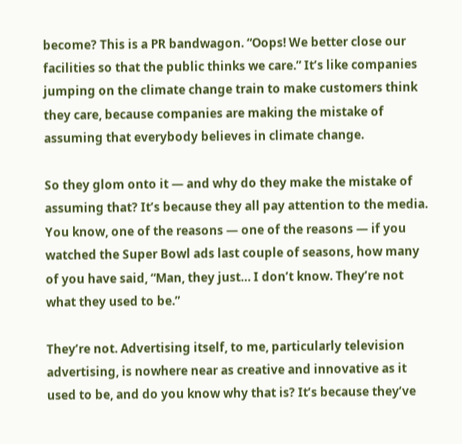become? This is a PR bandwagon. “Oops! We better close our facilities so that the public thinks we care.” It’s like companies jumping on the climate change train to make customers think they care, because companies are making the mistake of assuming that everybody believes in climate change.

So they glom onto it — and why do they make the mistake of assuming that? It’s because they all pay attention to the media. You know, one of the reasons — one of the reasons — if you watched the Super Bowl ads last couple of seasons, how many of you have said, “Man, they just… I don’t know. They’re not what they used to be.”

They’re not. Advertising itself, to me, particularly television advertising, is nowhere near as creative and innovative as it used to be, and do you know why that is? It’s because they’ve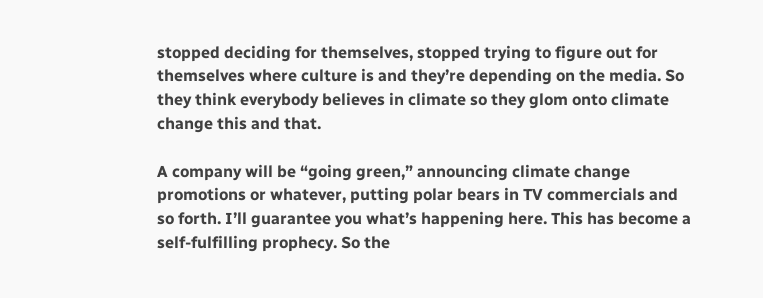stopped deciding for themselves, stopped trying to figure out for themselves where culture is and they’re depending on the media. So they think everybody believes in climate so they glom onto climate change this and that.

A company will be “going green,” announcing climate change promotions or whatever, putting polar bears in TV commercials and so forth. I’ll guarantee you what’s happening here. This has become a self-fulfilling prophecy. So the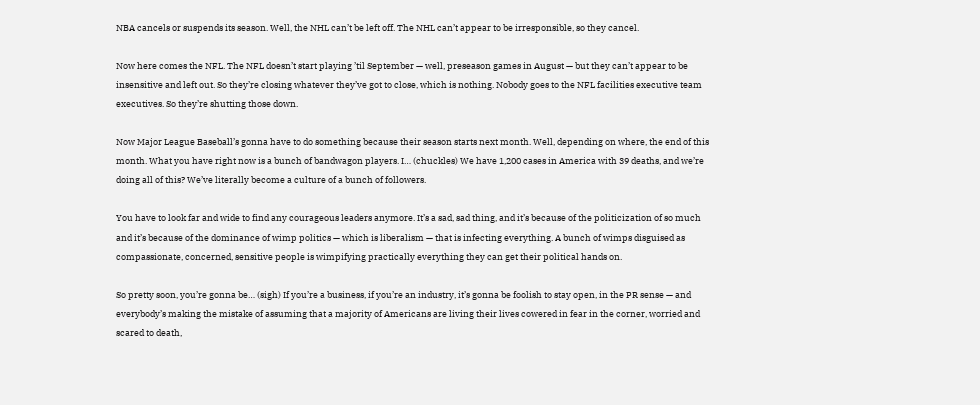NBA cancels or suspends its season. Well, the NHL can’t be left off. The NHL can’t appear to be irresponsible, so they cancel.

Now here comes the NFL. The NFL doesn’t start playing ’til September — well, preseason games in August — but they can’t appear to be insensitive and left out. So they’re closing whatever they’ve got to close, which is nothing. Nobody goes to the NFL facilities executive team executives. So they’re shutting those down.

Now Major League Baseball’s gonna have to do something because their season starts next month. Well, depending on where, the end of this month. What you have right now is a bunch of bandwagon players. I… (chuckles) We have 1,200 cases in America with 39 deaths, and we’re doing all of this? We’ve literally become a culture of a bunch of followers.

You have to look far and wide to find any courageous leaders anymore. It’s a sad, sad thing, and it’s because of the politicization of so much and it’s because of the dominance of wimp politics — which is liberalism — that is infecting everything. A bunch of wimps disguised as compassionate, concerned, sensitive people is wimpifying practically everything they can get their political hands on.

So pretty soon, you’re gonna be… (sigh) If you’re a business, if you’re an industry, it’s gonna be foolish to stay open, in the PR sense — and everybody’s making the mistake of assuming that a majority of Americans are living their lives cowered in fear in the corner, worried and scared to death,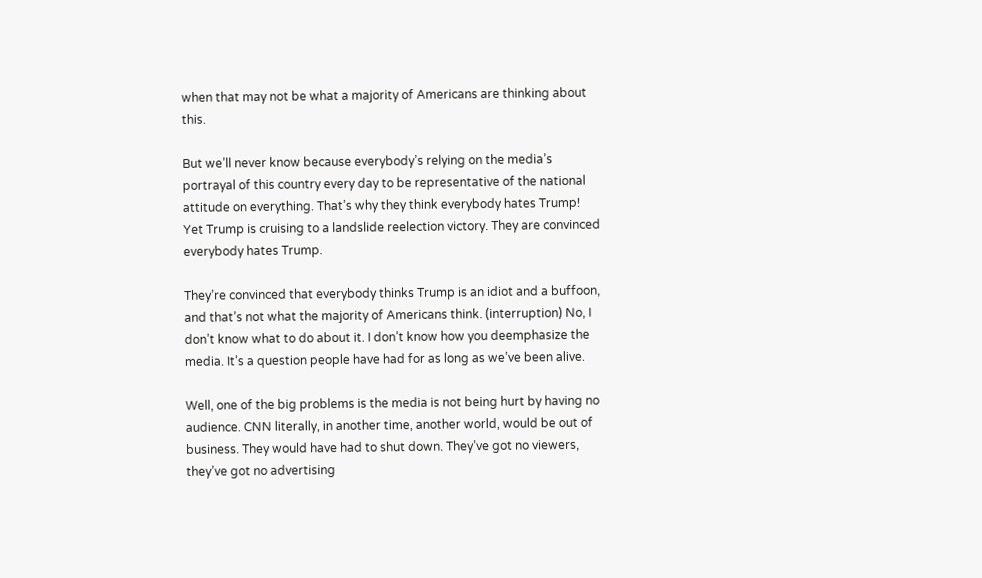when that may not be what a majority of Americans are thinking about this.

But we’ll never know because everybody’s relying on the media’s portrayal of this country every day to be representative of the national attitude on everything. That’s why they think everybody hates Trump! Yet Trump is cruising to a landslide reelection victory. They are convinced everybody hates Trump.

They’re convinced that everybody thinks Trump is an idiot and a buffoon, and that’s not what the majority of Americans think. (interruption) No, I don’t know what to do about it. I don’t know how you deemphasize the media. It’s a question people have had for as long as we’ve been alive.

Well, one of the big problems is the media is not being hurt by having no audience. CNN literally, in another time, another world, would be out of business. They would have had to shut down. They’ve got no viewers, they’ve got no advertising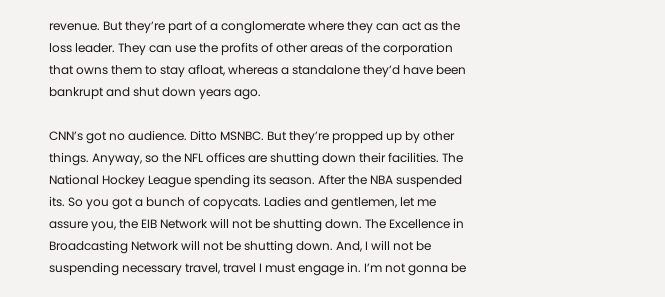revenue. But they’re part of a conglomerate where they can act as the loss leader. They can use the profits of other areas of the corporation that owns them to stay afloat, whereas a standalone they’d have been bankrupt and shut down years ago.

CNN’s got no audience. Ditto MSNBC. But they’re propped up by other things. Anyway, so the NFL offices are shutting down their facilities. The National Hockey League spending its season. After the NBA suspended its. So you got a bunch of copycats. Ladies and gentlemen, let me assure you, the EIB Network will not be shutting down. The Excellence in Broadcasting Network will not be shutting down. And, I will not be suspending necessary travel, travel I must engage in. I’m not gonna be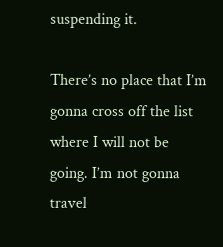suspending it.

There’s no place that I’m gonna cross off the list where I will not be going. I’m not gonna travel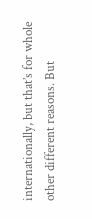internationally, but that’s for whole other different reasons. But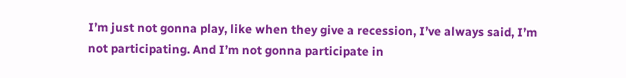I’m just not gonna play, like when they give a recession, I’ve always said, I’m not participating. And I’m not gonna participate in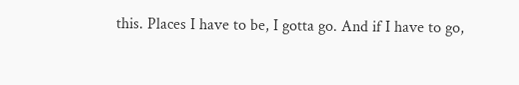this. Places I have to be, I gotta go. And if I have to go,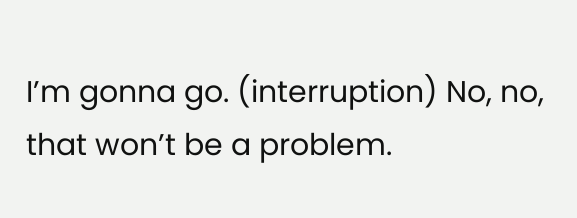I’m gonna go. (interruption) No, no, that won’t be a problem.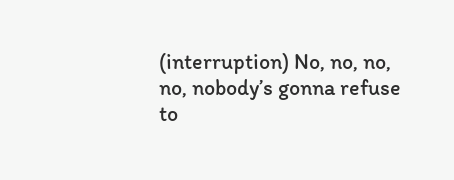(interruption) No, no, no, no, nobody’s gonna refuse to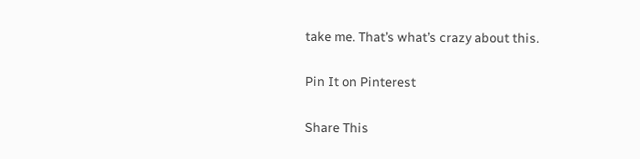take me. That’s what’s crazy about this.

Pin It on Pinterest

Share This